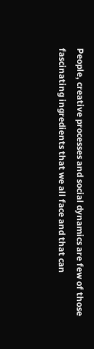People, creative processes and social dynamics are few of those fascinating ingredients that we all face and that can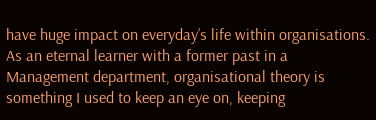have huge impact on everyday’s life within organisations.
As an eternal learner with a former past in a Management department, organisational theory is something I used to keep an eye on, keeping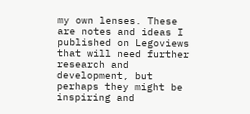my own lenses. These are notes and ideas I published on Legoviews that will need further research and development, but perhaps they might be inspiring and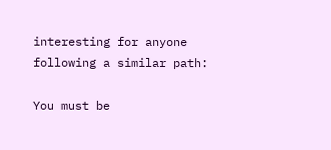interesting for anyone following a similar path:

You must be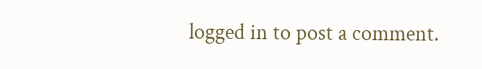logged in to post a comment.